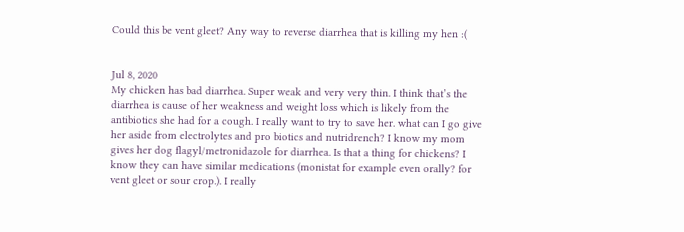Could this be vent gleet? Any way to reverse diarrhea that is killing my hen :(


Jul 8, 2020
My chicken has bad diarrhea. Super weak and very very thin. I think that’s the diarrhea is cause of her weakness and weight loss which is likely from the antibiotics she had for a cough. I really want to try to save her. what can I go give her aside from electrolytes and pro biotics and nutridrench? I know my mom gives her dog flagyl/metronidazole for diarrhea. Is that a thing for chickens? I know they can have similar medications (monistat for example even orally? for vent gleet or sour crop.). I really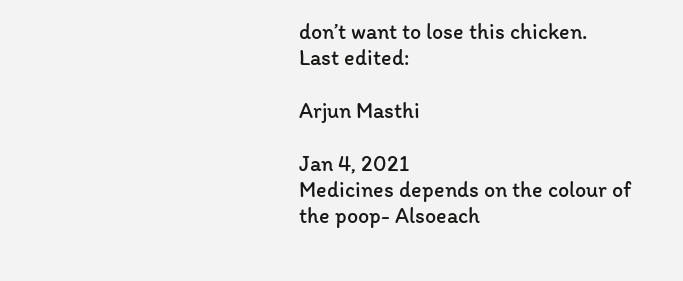don’t want to lose this chicken.
Last edited:

Arjun Masthi

Jan 4, 2021
Medicines depends on the colour of the poop- Alsoeach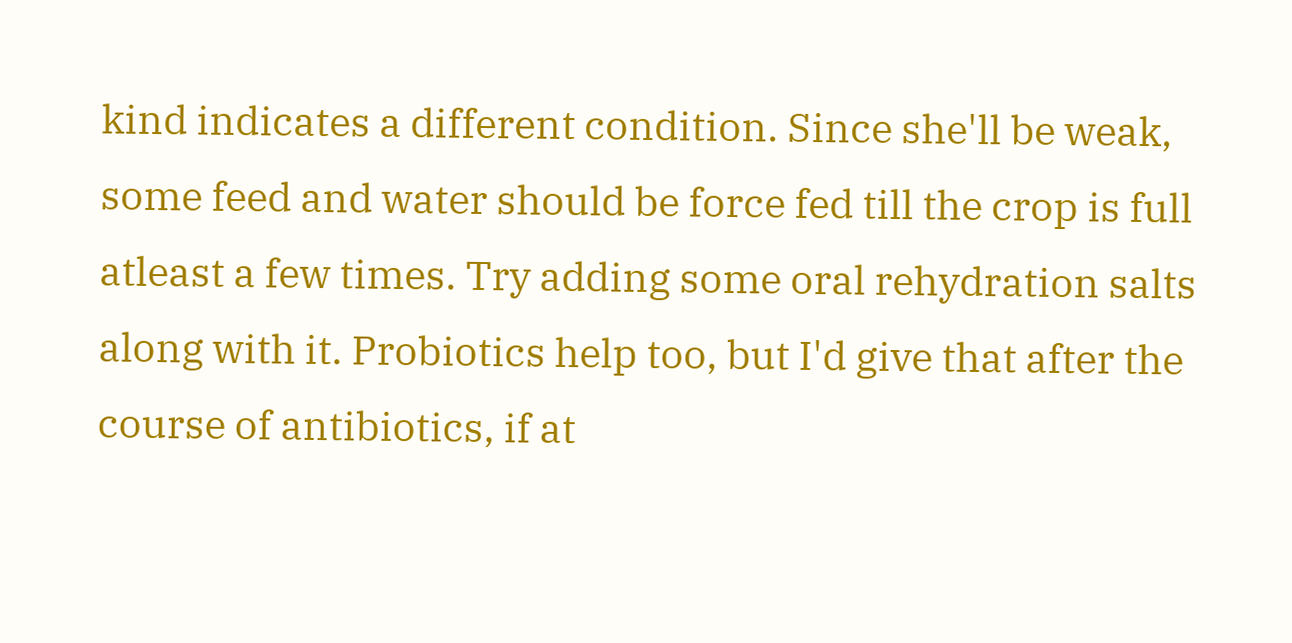kind indicates a different condition. Since she'll be weak, some feed and water should be force fed till the crop is full atleast a few times. Try adding some oral rehydration salts along with it. Probiotics help too, but I'd give that after the course of antibiotics, if at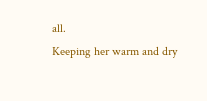all.
Keeping her warm and dry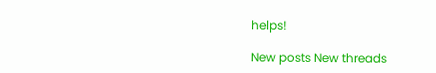helps!

New posts New threads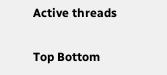Active threads

Top Bottom